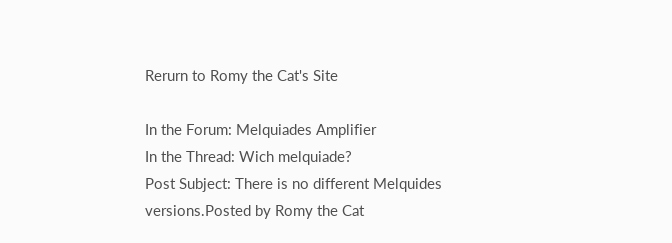Rerurn to Romy the Cat's Site

In the Forum: Melquiades Amplifier
In the Thread: Wich melquiade?
Post Subject: There is no different Melquides versions.Posted by Romy the Cat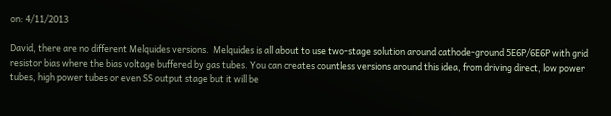on: 4/11/2013

David, there are no different Melquides versions.  Melquides is all about to use two-stage solution around cathode-ground 5E6P/6E6P with grid resistor bias where the bias voltage buffered by gas tubes. You can creates countless versions around this idea, from driving direct, low power tubes, high power tubes or even SS output stage but it will be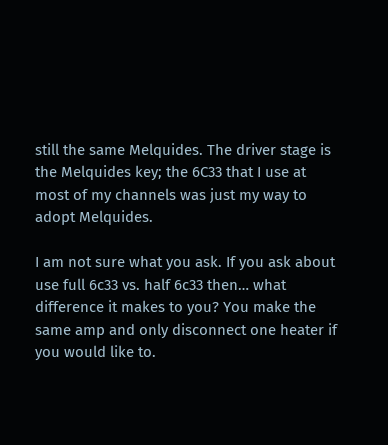still the same Melquides. The driver stage is the Melquides key; the 6C33 that I use at most of my channels was just my way to adopt Melquides.

I am not sure what you ask. If you ask about use full 6c33 vs. half 6c33 then… what difference it makes to you? You make the same amp and only disconnect one heater if you would like to.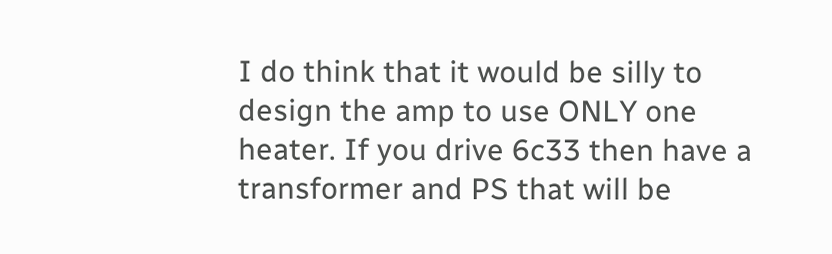I do think that it would be silly to design the amp to use ONLY one heater. If you drive 6c33 then have a transformer and PS that will be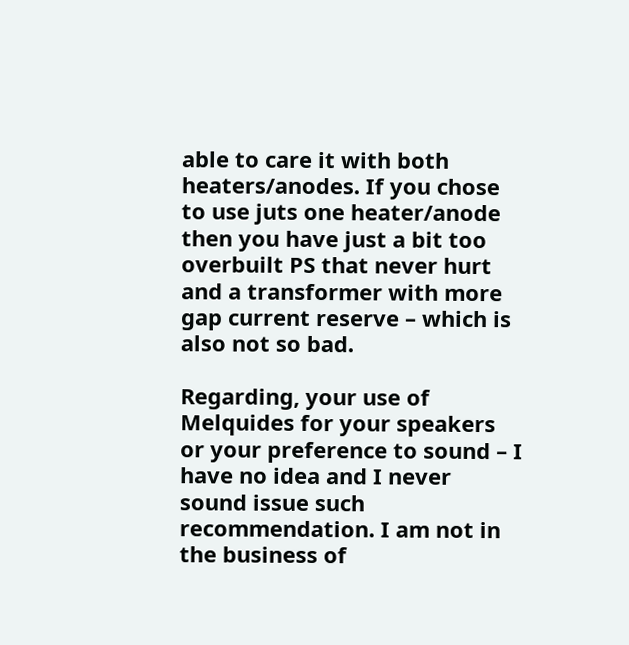able to care it with both heaters/anodes. If you chose to use juts one heater/anode then you have just a bit too overbuilt PS that never hurt and a transformer with more gap current reserve – which is also not so bad.

Regarding, your use of Melquides for your speakers or your preference to sound – I have no idea and I never sound issue such recommendation. I am not in the business of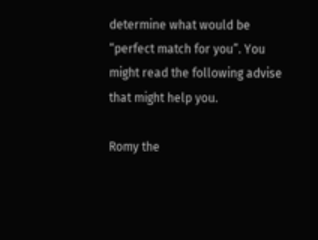determine what would be “perfect match for you”. You might read the following advise that might help you.

Romy the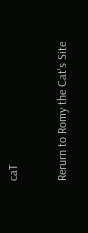caT

Rerurn to Romy the Cat's Site